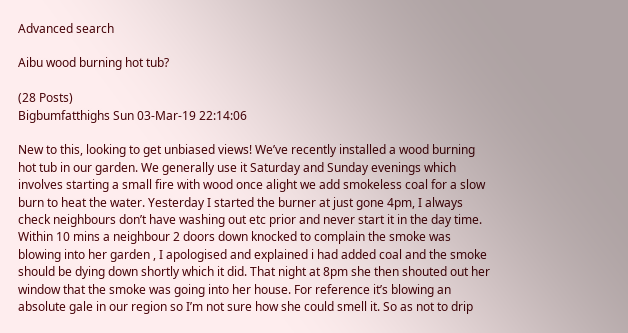Advanced search

Aibu wood burning hot tub?

(28 Posts)
Bigbumfatthighs Sun 03-Mar-19 22:14:06

New to this, looking to get unbiased views! We’ve recently installed a wood burning hot tub in our garden. We generally use it Saturday and Sunday evenings which involves starting a small fire with wood once alight we add smokeless coal for a slow burn to heat the water. Yesterday I started the burner at just gone 4pm, I always check neighbours don’t have washing out etc prior and never start it in the day time. Within 10 mins a neighbour 2 doors down knocked to complain the smoke was blowing into her garden , I apologised and explained i had added coal and the smoke should be dying down shortly which it did. That night at 8pm she then shouted out her window that the smoke was going into her house. For reference it’s blowing an absolute gale in our region so I’m not sure how she could smell it. So as not to drip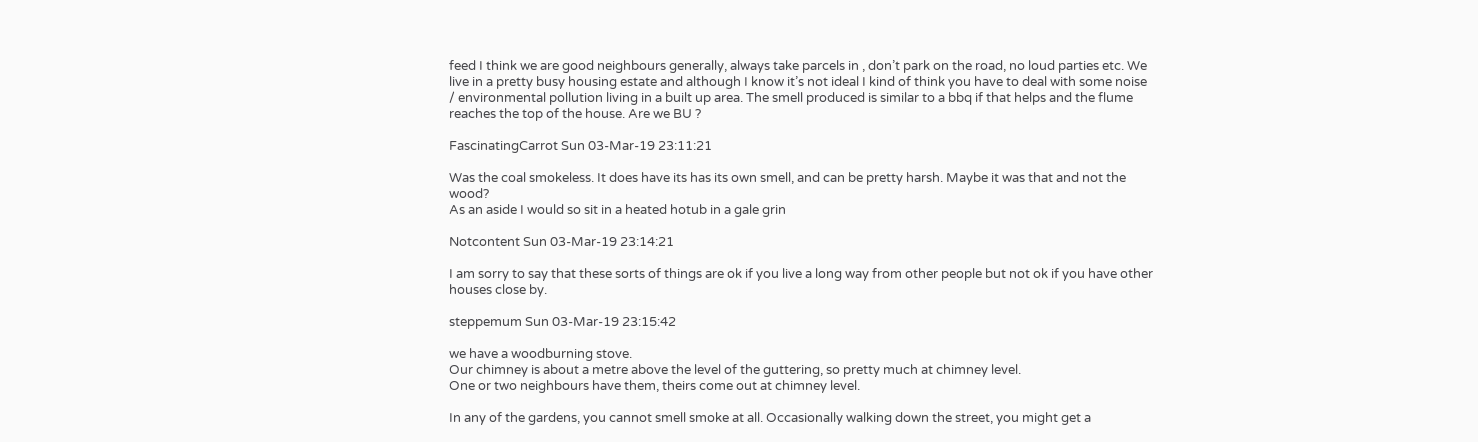feed I think we are good neighbours generally, always take parcels in , don’t park on the road, no loud parties etc. We live in a pretty busy housing estate and although I know it’s not ideal I kind of think you have to deal with some noise / environmental pollution living in a built up area. The smell produced is similar to a bbq if that helps and the flume reaches the top of the house. Are we BU ?

FascinatingCarrot Sun 03-Mar-19 23:11:21

Was the coal smokeless. It does have its has its own smell, and can be pretty harsh. Maybe it was that and not the wood?
As an aside I would so sit in a heated hotub in a gale grin

Notcontent Sun 03-Mar-19 23:14:21

I am sorry to say that these sorts of things are ok if you live a long way from other people but not ok if you have other houses close by.

steppemum Sun 03-Mar-19 23:15:42

we have a woodburning stove.
Our chimney is about a metre above the level of the guttering, so pretty much at chimney level.
One or two neighbours have them, theirs come out at chimney level.

In any of the gardens, you cannot smell smoke at all. Occasionally walking down the street, you might get a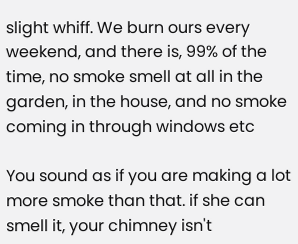slight whiff. We burn ours every weekend, and there is, 99% of the time, no smoke smell at all in the garden, in the house, and no smoke coming in through windows etc

You sound as if you are making a lot more smoke than that. if she can smell it, your chimney isn't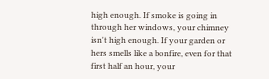high enough. If smoke is going in through her windows, your chimney isn't high enough. If your garden or hers smells like a bonfire, even for that first half an hour, your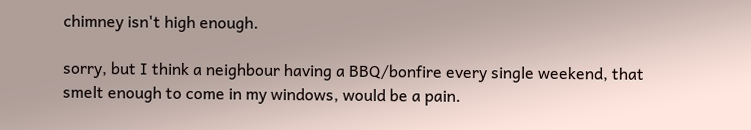chimney isn't high enough.

sorry, but I think a neighbour having a BBQ/bonfire every single weekend, that smelt enough to come in my windows, would be a pain.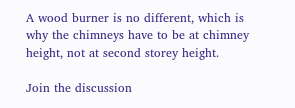A wood burner is no different, which is why the chimneys have to be at chimney height, not at second storey height.

Join the discussion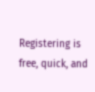Registering is free, quick, and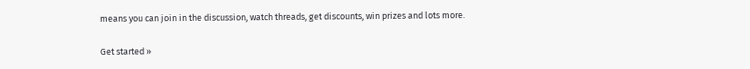means you can join in the discussion, watch threads, get discounts, win prizes and lots more.

Get started »